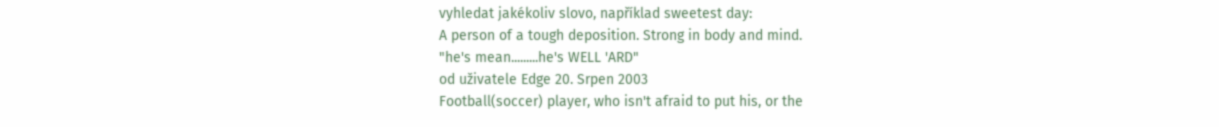vyhledat jakékoliv slovo, například sweetest day:
A person of a tough deposition. Strong in body and mind.
"he's mean.........he's WELL 'ARD"
od uživatele Edge 20. Srpen 2003
Football(soccer) player, who isn't afraid to put his, or the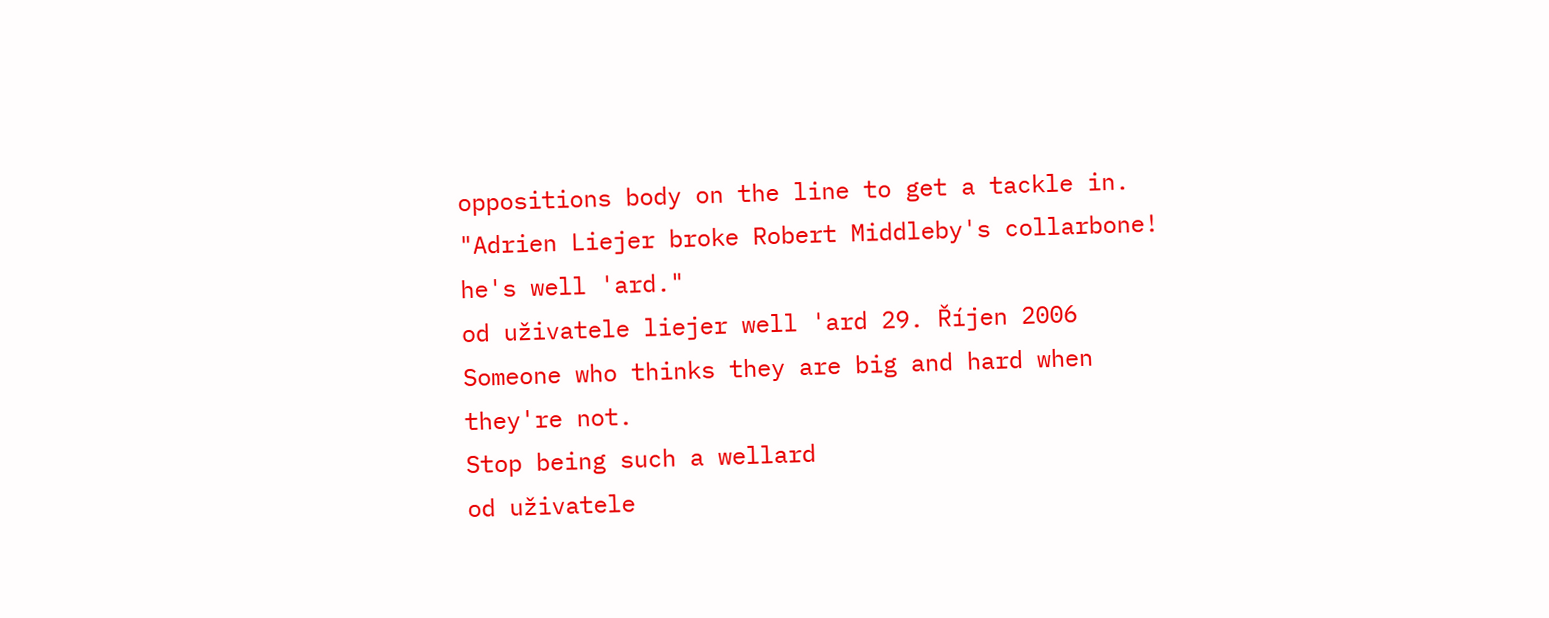oppositions body on the line to get a tackle in.
"Adrien Liejer broke Robert Middleby's collarbone! he's well 'ard."
od uživatele liejer well 'ard 29. Říjen 2006
Someone who thinks they are big and hard when they're not.
Stop being such a wellard
od uživatele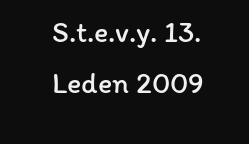S.t.e.v.y. 13. Leden 2009